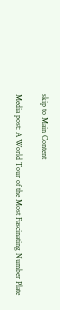skip to Main Content

Media post: A World Tour of the Most Fascinating Number Plate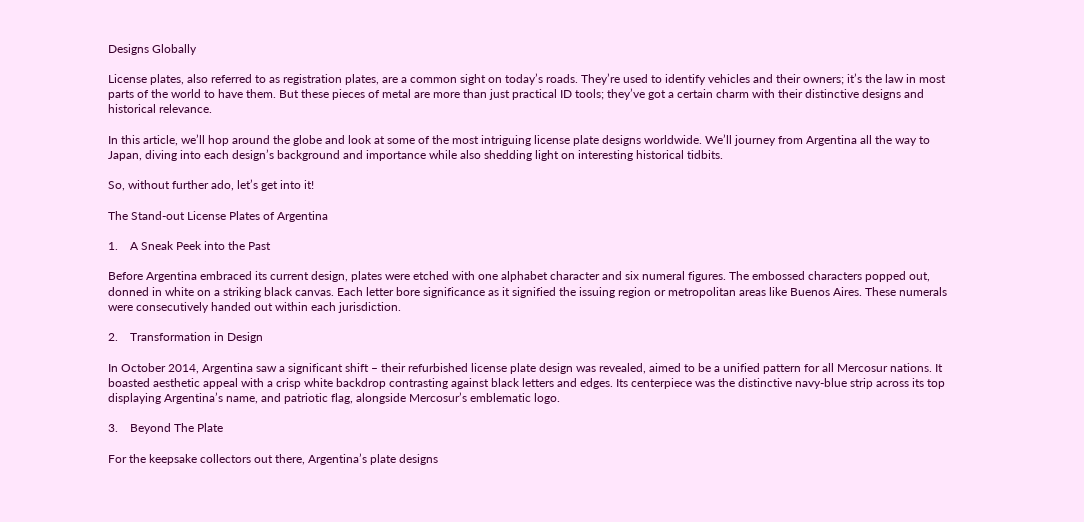Designs Globally

License plates, also referred to as registration plates, are a common sight on today’s roads. They’re used to identify vehicles and their owners; it’s the law in most parts of the world to have them. But these pieces of metal are more than just practical ID tools; they’ve got a certain charm with their distinctive designs and historical relevance.

In this article, we’ll hop around the globe and look at some of the most intriguing license plate designs worldwide. We’ll journey from Argentina all the way to Japan, diving into each design’s background and importance while also shedding light on interesting historical tidbits.

So, without further ado, let’s get into it!

The Stand-out License Plates of Argentina

1.    A Sneak Peek into the Past

Before Argentina embraced its current design, plates were etched with one alphabet character and six numeral figures. The embossed characters popped out, donned in white on a striking black canvas. Each letter bore significance as it signified the issuing region or metropolitan areas like Buenos Aires. These numerals were consecutively handed out within each jurisdiction.

2.    Transformation in Design

In October 2014, Argentina saw a significant shift – their refurbished license plate design was revealed, aimed to be a unified pattern for all Mercosur nations. It boasted aesthetic appeal with a crisp white backdrop contrasting against black letters and edges. Its centerpiece was the distinctive navy-blue strip across its top displaying Argentina’s name, and patriotic flag, alongside Mercosur’s emblematic logo.

3.    Beyond The Plate

For the keepsake collectors out there, Argentina’s plate designs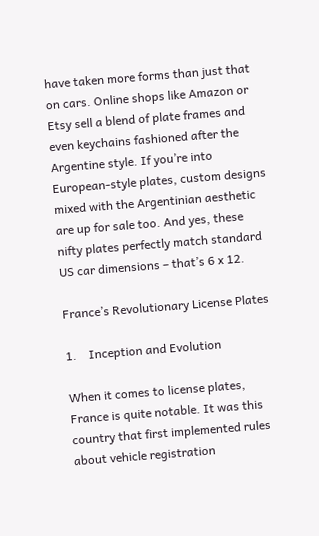have taken more forms than just that on cars. Online shops like Amazon or Etsy sell a blend of plate frames and even keychains fashioned after the Argentine style. If you’re into European-style plates, custom designs mixed with the Argentinian aesthetic are up for sale too. And yes, these nifty plates perfectly match standard US car dimensions – that’s 6 x 12.

France’s Revolutionary License Plates

1.    Inception and Evolution

When it comes to license plates, France is quite notable. It was this country that first implemented rules about vehicle registration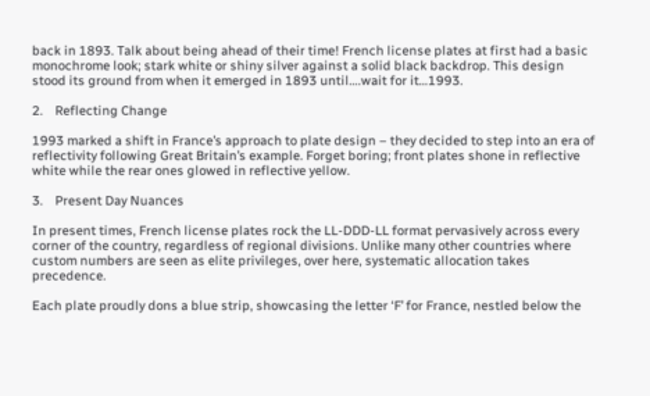back in 1893. Talk about being ahead of their time! French license plates at first had a basic monochrome look; stark white or shiny silver against a solid black backdrop. This design stood its ground from when it emerged in 1893 until….wait for it…1993.

2.    Reflecting Change

1993 marked a shift in France’s approach to plate design – they decided to step into an era of reflectivity following Great Britain’s example. Forget boring; front plates shone in reflective white while the rear ones glowed in reflective yellow.

3.    Present Day Nuances

In present times, French license plates rock the LL-DDD-LL format pervasively across every corner of the country, regardless of regional divisions. Unlike many other countries where custom numbers are seen as elite privileges, over here, systematic allocation takes precedence.

Each plate proudly dons a blue strip, showcasing the letter ‘F’ for France, nestled below the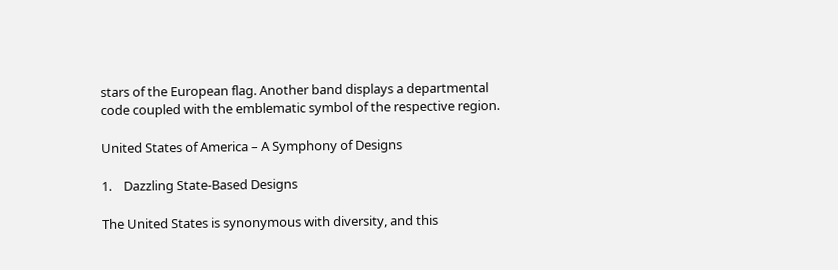stars of the European flag. Another band displays a departmental code coupled with the emblematic symbol of the respective region.

United States of America – A Symphony of Designs

1.    Dazzling State-Based Designs

The United States is synonymous with diversity, and this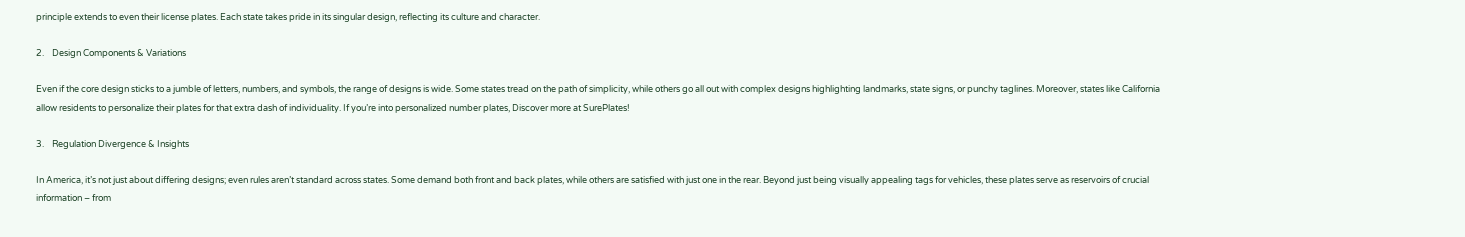principle extends to even their license plates. Each state takes pride in its singular design, reflecting its culture and character.

2.    Design Components & Variations

Even if the core design sticks to a jumble of letters, numbers, and symbols, the range of designs is wide. Some states tread on the path of simplicity, while others go all out with complex designs highlighting landmarks, state signs, or punchy taglines. Moreover, states like California allow residents to personalize their plates for that extra dash of individuality. If you’re into personalized number plates, Discover more at SurePlates!

3.    Regulation Divergence & Insights

In America, it’s not just about differing designs; even rules aren’t standard across states. Some demand both front and back plates, while others are satisfied with just one in the rear. Beyond just being visually appealing tags for vehicles, these plates serve as reservoirs of crucial information – from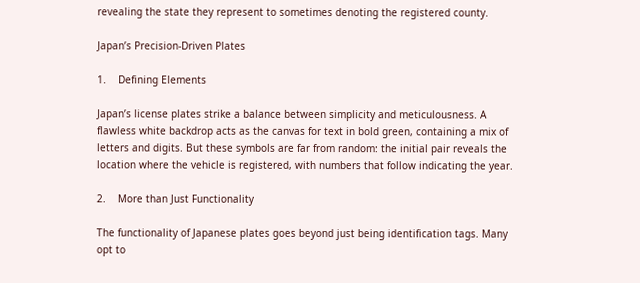revealing the state they represent to sometimes denoting the registered county.

Japan’s Precision-Driven Plates

1.    Defining Elements

Japan’s license plates strike a balance between simplicity and meticulousness. A flawless white backdrop acts as the canvas for text in bold green, containing a mix of letters and digits. But these symbols are far from random: the initial pair reveals the location where the vehicle is registered, with numbers that follow indicating the year.

2.    More than Just Functionality

The functionality of Japanese plates goes beyond just being identification tags. Many opt to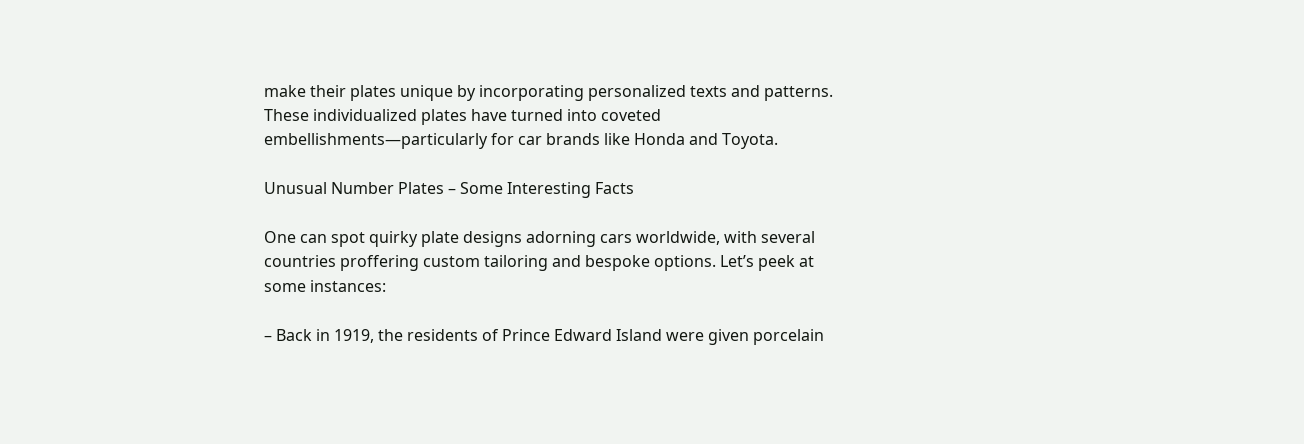make their plates unique by incorporating personalized texts and patterns. These individualized plates have turned into coveted embellishments—particularly for car brands like Honda and Toyota.

Unusual Number Plates – Some Interesting Facts

One can spot quirky plate designs adorning cars worldwide, with several countries proffering custom tailoring and bespoke options. Let’s peek at some instances:

– Back in 1919, the residents of Prince Edward Island were given porcelain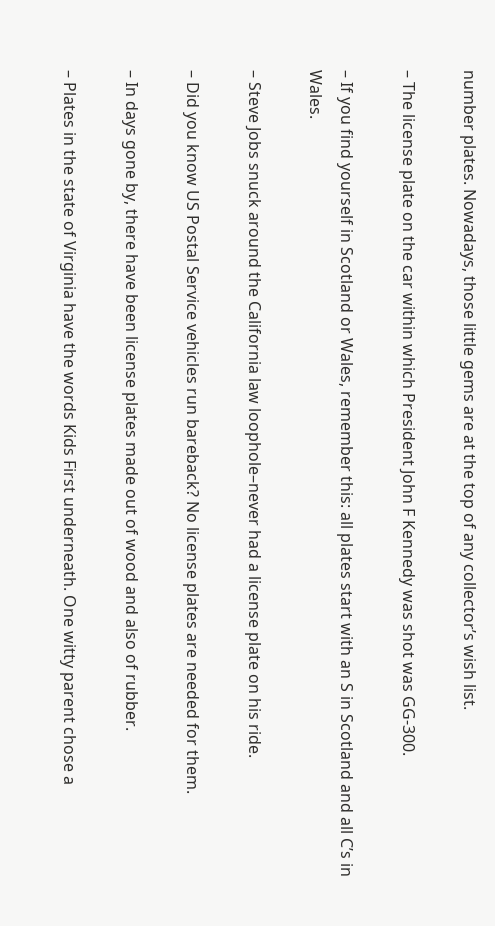number plates. Nowadays, those little gems are at the top of any collector’s wish list.

– The license plate on the car within which President John F Kennedy was shot was GG-300.

– If you find yourself in Scotland or Wales, remember this: all plates start with an S in Scotland and all C’s in Wales.

– Steve Jobs snuck around the California law loophole–never had a license plate on his ride.

– Did you know US Postal Service vehicles run bareback? No license plates are needed for them.

– In days gone by, there have been license plates made out of wood and also of rubber.

– Plates in the state of Virginia have the words Kids First underneath. One witty parent chose a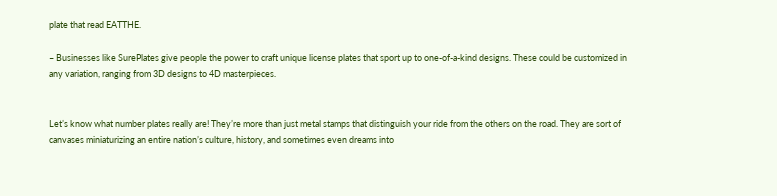plate that read EATTHE.

– Businesses like SurePlates give people the power to craft unique license plates that sport up to one-of-a-kind designs. These could be customized in any variation, ranging from 3D designs to 4D masterpieces.


Let’s know what number plates really are! They’re more than just metal stamps that distinguish your ride from the others on the road. They are sort of canvases miniaturizing an entire nation’s culture, history, and sometimes even dreams into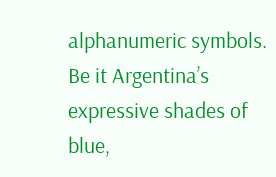alphanumeric symbols. Be it Argentina’s expressive shades of blue,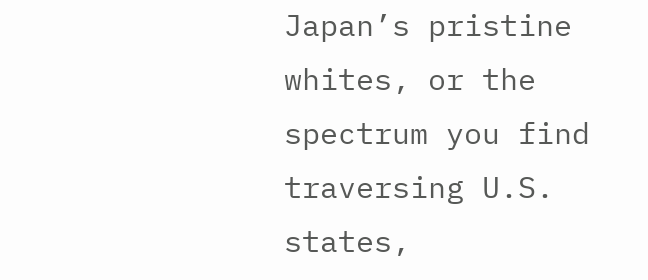Japan’s pristine whites, or the spectrum you find traversing U.S. states,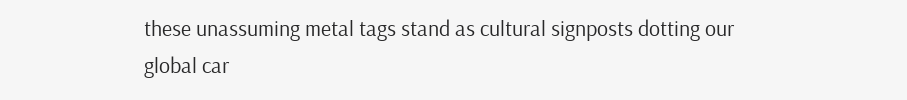these unassuming metal tags stand as cultural signposts dotting our global car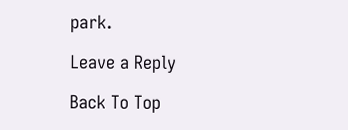park.

Leave a Reply

Back To Top